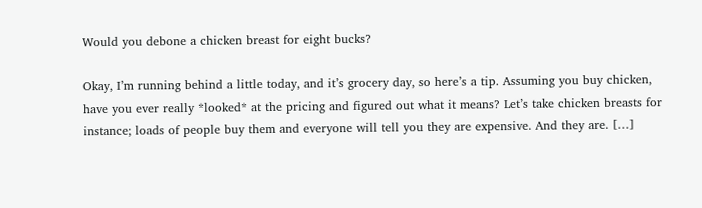Would you debone a chicken breast for eight bucks?

Okay, I’m running behind a little today, and it’s grocery day, so here’s a tip. Assuming you buy chicken, have you ever really *looked* at the pricing and figured out what it means? Let’s take chicken breasts for instance; loads of people buy them and everyone will tell you they are expensive. And they are. […]